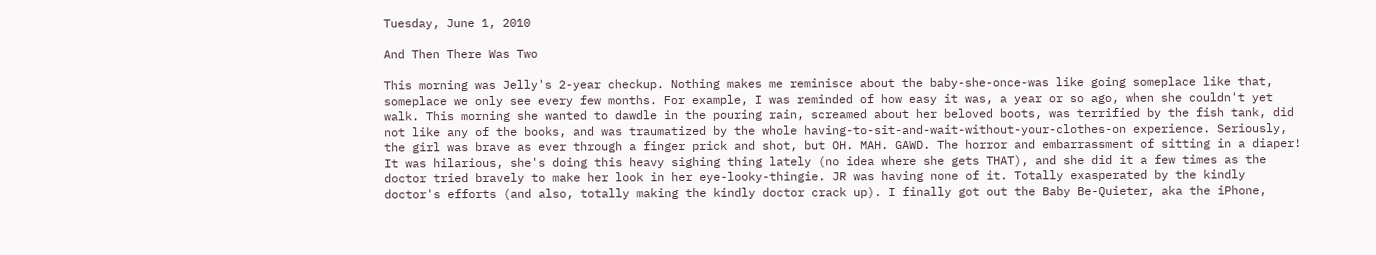Tuesday, June 1, 2010

And Then There Was Two

This morning was Jelly's 2-year checkup. Nothing makes me reminisce about the baby-she-once-was like going someplace like that, someplace we only see every few months. For example, I was reminded of how easy it was, a year or so ago, when she couldn't yet walk. This morning she wanted to dawdle in the pouring rain, screamed about her beloved boots, was terrified by the fish tank, did not like any of the books, and was traumatized by the whole having-to-sit-and-wait-without-your-clothes-on experience. Seriously, the girl was brave as ever through a finger prick and shot, but OH. MAH. GAWD. The horror and embarrassment of sitting in a diaper! It was hilarious, she's doing this heavy sighing thing lately (no idea where she gets THAT), and she did it a few times as the doctor tried bravely to make her look in her eye-looky-thingie. JR was having none of it. Totally exasperated by the kindly doctor's efforts (and also, totally making the kindly doctor crack up). I finally got out the Baby Be-Quieter, aka the iPhone,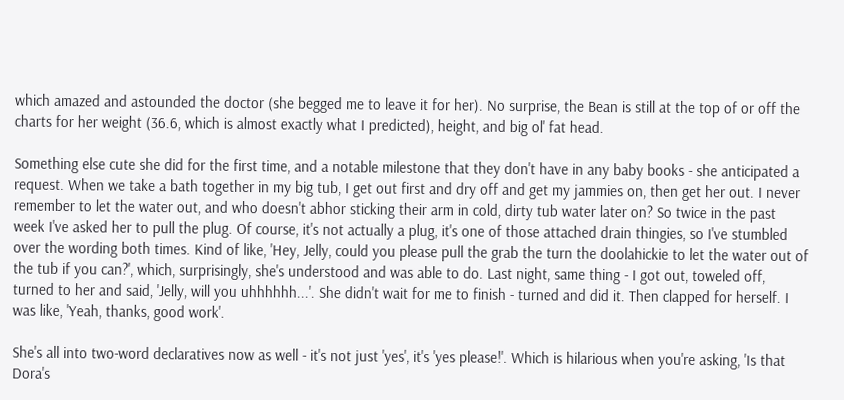which amazed and astounded the doctor (she begged me to leave it for her). No surprise, the Bean is still at the top of or off the charts for her weight (36.6, which is almost exactly what I predicted), height, and big ol' fat head.

Something else cute she did for the first time, and a notable milestone that they don't have in any baby books - she anticipated a request. When we take a bath together in my big tub, I get out first and dry off and get my jammies on, then get her out. I never remember to let the water out, and who doesn't abhor sticking their arm in cold, dirty tub water later on? So twice in the past week I've asked her to pull the plug. Of course, it's not actually a plug, it's one of those attached drain thingies, so I've stumbled over the wording both times. Kind of like, 'Hey, Jelly, could you please pull the grab the turn the doolahickie to let the water out of the tub if you can?', which, surprisingly, she's understood and was able to do. Last night, same thing - I got out, toweled off, turned to her and said, 'Jelly, will you uhhhhhh...'. She didn't wait for me to finish - turned and did it. Then clapped for herself. I was like, 'Yeah, thanks, good work'.

She's all into two-word declaratives now as well - it's not just 'yes', it's 'yes please!'. Which is hilarious when you're asking, 'Is that Dora's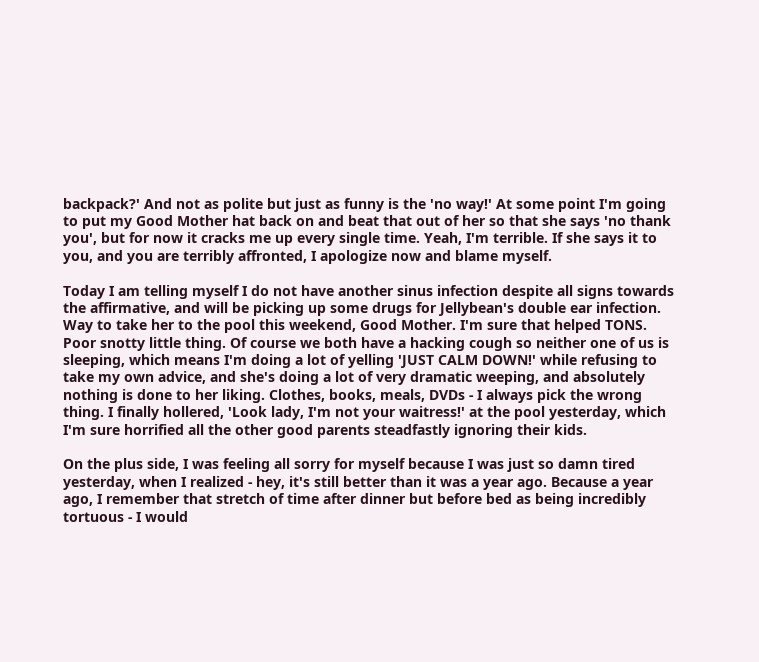backpack?' And not as polite but just as funny is the 'no way!' At some point I'm going to put my Good Mother hat back on and beat that out of her so that she says 'no thank you', but for now it cracks me up every single time. Yeah, I'm terrible. If she says it to you, and you are terribly affronted, I apologize now and blame myself.

Today I am telling myself I do not have another sinus infection despite all signs towards the affirmative, and will be picking up some drugs for Jellybean's double ear infection. Way to take her to the pool this weekend, Good Mother. I'm sure that helped TONS. Poor snotty little thing. Of course we both have a hacking cough so neither one of us is sleeping, which means I'm doing a lot of yelling 'JUST CALM DOWN!' while refusing to take my own advice, and she's doing a lot of very dramatic weeping, and absolutely nothing is done to her liking. Clothes, books, meals, DVDs - I always pick the wrong thing. I finally hollered, 'Look lady, I'm not your waitress!' at the pool yesterday, which I'm sure horrified all the other good parents steadfastly ignoring their kids.

On the plus side, I was feeling all sorry for myself because I was just so damn tired yesterday, when I realized - hey, it's still better than it was a year ago. Because a year ago, I remember that stretch of time after dinner but before bed as being incredibly tortuous - I would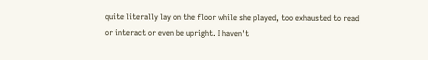quite literally lay on the floor while she played, too exhausted to read or interact or even be upright. I haven't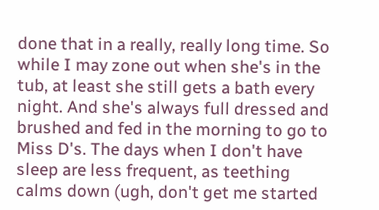done that in a really, really long time. So while I may zone out when she's in the tub, at least she still gets a bath every night. And she's always full dressed and brushed and fed in the morning to go to Miss D's. The days when I don't have sleep are less frequent, as teething calms down (ugh, don't get me started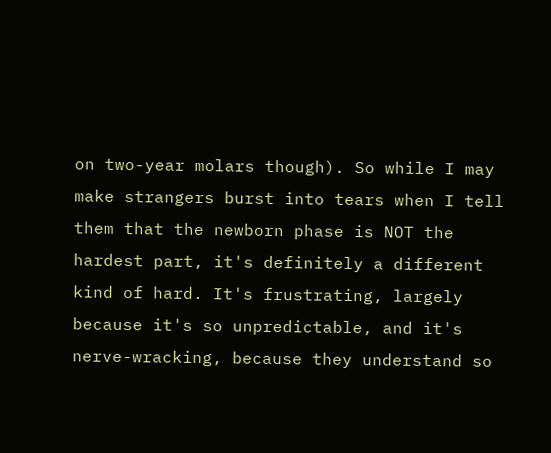on two-year molars though). So while I may make strangers burst into tears when I tell them that the newborn phase is NOT the hardest part, it's definitely a different kind of hard. It's frustrating, largely because it's so unpredictable, and it's nerve-wracking, because they understand so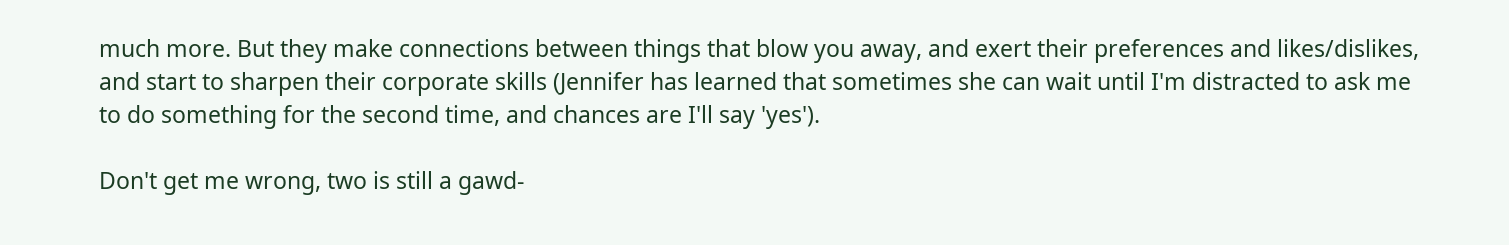much more. But they make connections between things that blow you away, and exert their preferences and likes/dislikes, and start to sharpen their corporate skills (Jennifer has learned that sometimes she can wait until I'm distracted to ask me to do something for the second time, and chances are I'll say 'yes').

Don't get me wrong, two is still a gawd-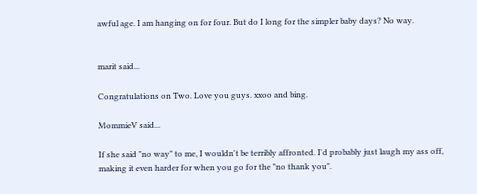awful age. I am hanging on for four. But do I long for the simpler baby days? No way.


marit said...

Congratulations on Two. Love you guys. xxoo and bing.

MommieV said...

If she said "no way" to me, I wouldn't be terribly affronted. I'd probably just laugh my ass off, making it even harder for when you go for the "no thank you".